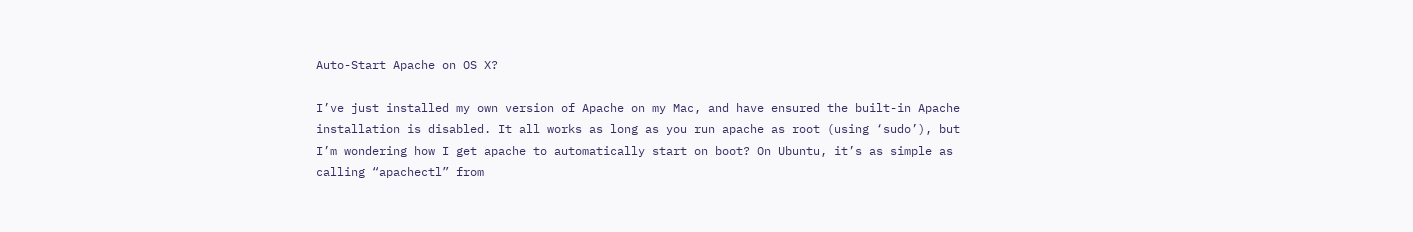Auto-Start Apache on OS X?

I’ve just installed my own version of Apache on my Mac, and have ensured the built-in Apache installation is disabled. It all works as long as you run apache as root (using ‘sudo’), but I’m wondering how I get apache to automatically start on boot? On Ubuntu, it’s as simple as calling “apachectl” from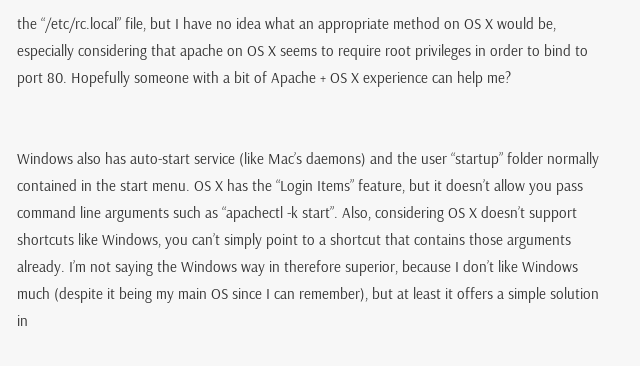the “/etc/rc.local” file, but I have no idea what an appropriate method on OS X would be, especially considering that apache on OS X seems to require root privileges in order to bind to port 80. Hopefully someone with a bit of Apache + OS X experience can help me?


Windows also has auto-start service (like Mac’s daemons) and the user “startup” folder normally contained in the start menu. OS X has the “Login Items” feature, but it doesn’t allow you pass command line arguments such as “apachectl -k start”. Also, considering OS X doesn’t support shortcuts like Windows, you can’t simply point to a shortcut that contains those arguments already. I’m not saying the Windows way in therefore superior, because I don’t like Windows much (despite it being my main OS since I can remember), but at least it offers a simple solution in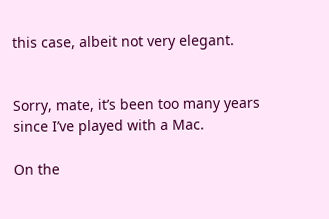this case, albeit not very elegant.


Sorry, mate, it’s been too many years since I’ve played with a Mac.

On the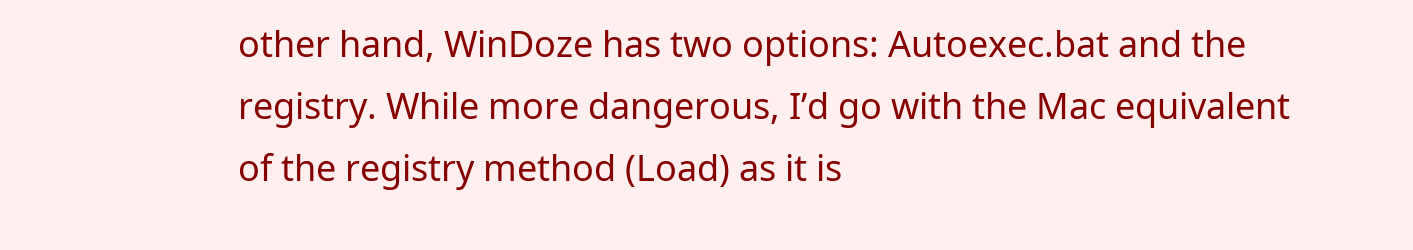other hand, WinDoze has two options: Autoexec.bat and the registry. While more dangerous, I’d go with the Mac equivalent of the registry method (Load) as it is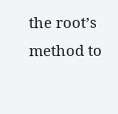the root’s method to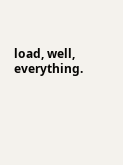load, well, everything.